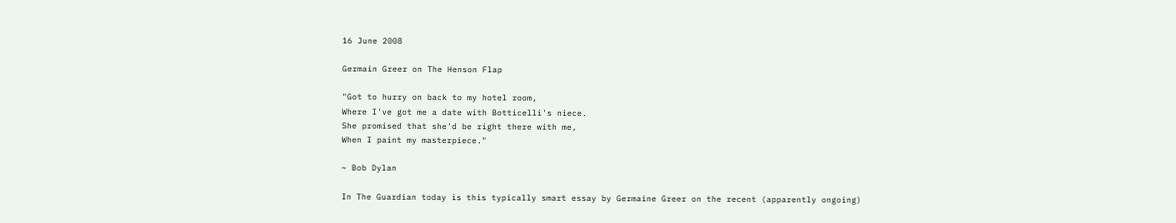16 June 2008

Germain Greer on The Henson Flap

"Got to hurry on back to my hotel room,
Where I've got me a date with Botticelli's niece.
She promised that she'd be right there with me,
When I paint my masterpiece."

~ Bob Dylan

In The Guardian today is this typically smart essay by Germaine Greer on the recent (apparently ongoing)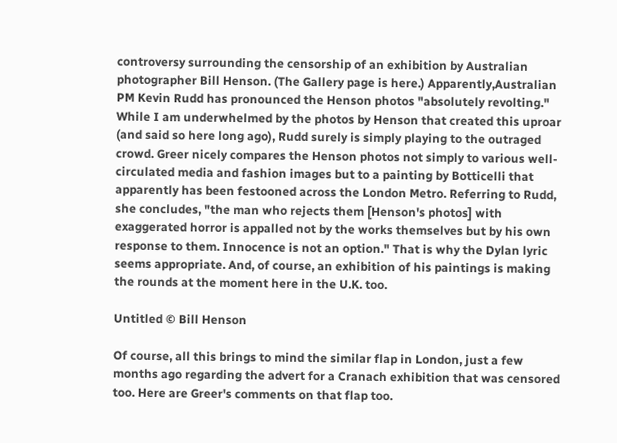controversy surrounding the censorship of an exhibition by Australian photographer Bill Henson. (The Gallery page is here.) Apparently,Australian PM Kevin Rudd has pronounced the Henson photos "absolutely revolting." While I am underwhelmed by the photos by Henson that created this uproar (and said so here long ago), Rudd surely is simply playing to the outraged crowd. Greer nicely compares the Henson photos not simply to various well-circulated media and fashion images but to a painting by Botticelli that apparently has been festooned across the London Metro. Referring to Rudd, she concludes, "the man who rejects them [Henson's photos] with exaggerated horror is appalled not by the works themselves but by his own response to them. Innocence is not an option." That is why the Dylan lyric seems appropriate. And, of course, an exhibition of his paintings is making the rounds at the moment here in the U.K. too.

Untitled © Bill Henson

Of course, all this brings to mind the similar flap in London, just a few months ago regarding the advert for a Cranach exhibition that was censored too. Here are Greer's comments on that flap too.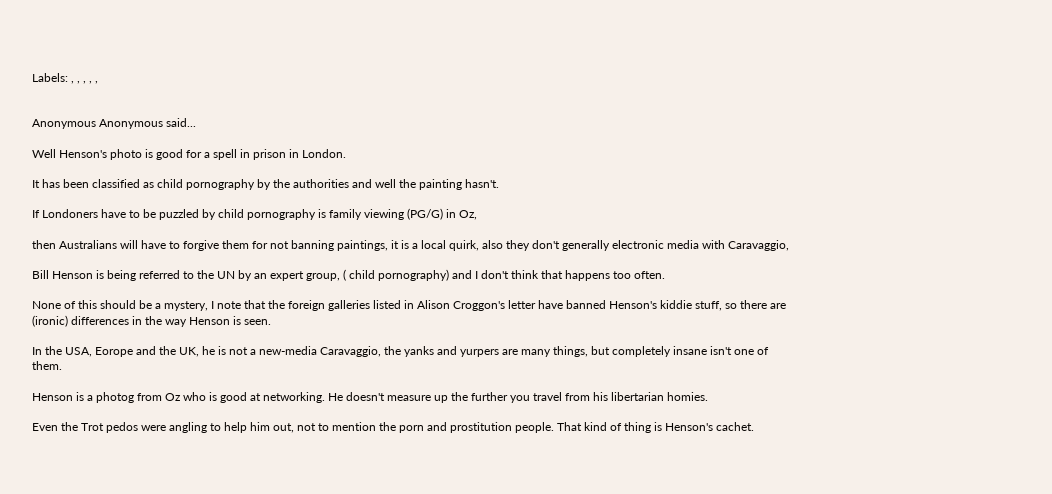Labels: , , , , ,


Anonymous Anonymous said...

Well Henson's photo is good for a spell in prison in London.

It has been classified as child pornography by the authorities and well the painting hasn't.

If Londoners have to be puzzled by child pornography is family viewing (PG/G) in Oz,

then Australians will have to forgive them for not banning paintings, it is a local quirk, also they don't generally electronic media with Caravaggio,

Bill Henson is being referred to the UN by an expert group, ( child pornography) and I don't think that happens too often.

None of this should be a mystery, I note that the foreign galleries listed in Alison Croggon's letter have banned Henson's kiddie stuff, so there are (ironic) differences in the way Henson is seen.

In the USA, Eorope and the UK, he is not a new-media Caravaggio, the yanks and yurpers are many things, but completely insane isn't one of them.

Henson is a photog from Oz who is good at networking. He doesn't measure up the further you travel from his libertarian homies.

Even the Trot pedos were angling to help him out, not to mention the porn and prostitution people. That kind of thing is Henson's cachet.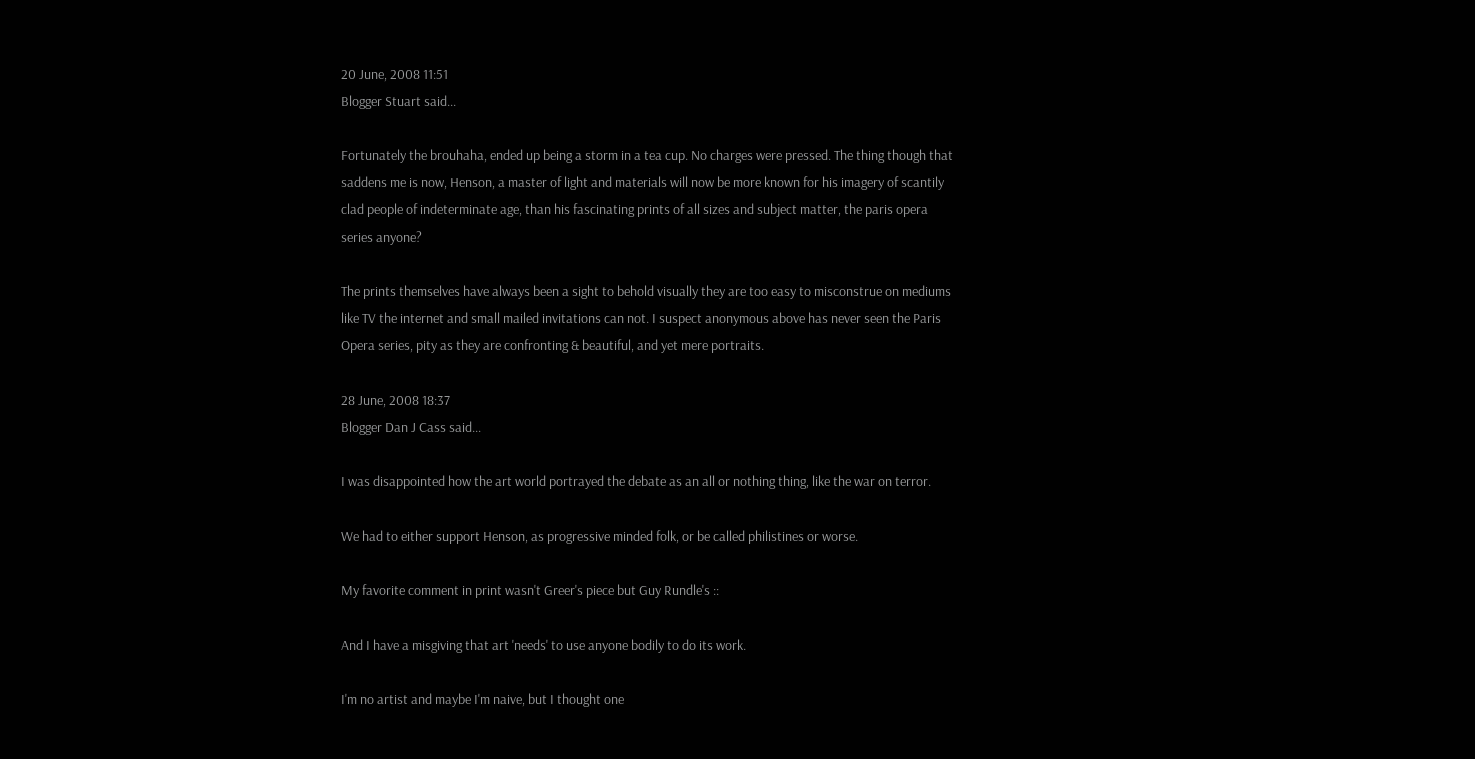20 June, 2008 11:51
Blogger Stuart said...

Fortunately the brouhaha, ended up being a storm in a tea cup. No charges were pressed. The thing though that saddens me is now, Henson, a master of light and materials will now be more known for his imagery of scantily clad people of indeterminate age, than his fascinating prints of all sizes and subject matter, the paris opera series anyone?

The prints themselves have always been a sight to behold visually they are too easy to misconstrue on mediums like TV the internet and small mailed invitations can not. I suspect anonymous above has never seen the Paris Opera series, pity as they are confronting & beautiful, and yet mere portraits.

28 June, 2008 18:37
Blogger Dan J Cass said...

I was disappointed how the art world portrayed the debate as an all or nothing thing, like the war on terror.

We had to either support Henson, as progressive minded folk, or be called philistines or worse.

My favorite comment in print wasn't Greer's piece but Guy Rundle's ::

And I have a misgiving that art 'needs' to use anyone bodily to do its work.

I'm no artist and maybe I'm naive, but I thought one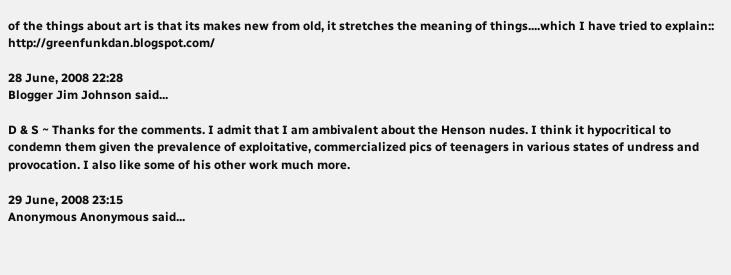of the things about art is that its makes new from old, it stretches the meaning of things....which I have tried to explain:: http://greenfunkdan.blogspot.com/

28 June, 2008 22:28
Blogger Jim Johnson said...

D & S ~ Thanks for the comments. I admit that I am ambivalent about the Henson nudes. I think it hypocritical to condemn them given the prevalence of exploitative, commercialized pics of teenagers in various states of undress and provocation. I also like some of his other work much more.

29 June, 2008 23:15
Anonymous Anonymous said...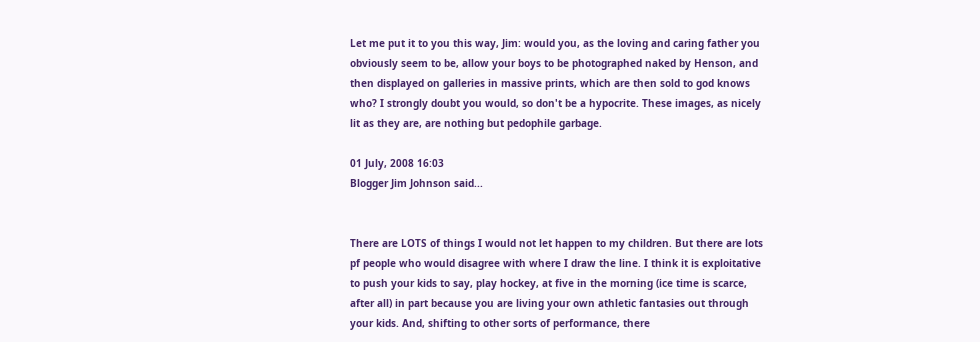Let me put it to you this way, Jim: would you, as the loving and caring father you obviously seem to be, allow your boys to be photographed naked by Henson, and then displayed on galleries in massive prints, which are then sold to god knows who? I strongly doubt you would, so don't be a hypocrite. These images, as nicely lit as they are, are nothing but pedophile garbage.

01 July, 2008 16:03
Blogger Jim Johnson said...


There are LOTS of things I would not let happen to my children. But there are lots pf people who would disagree with where I draw the line. I think it is exploitative to push your kids to say, play hockey, at five in the morning (ice time is scarce, after all) in part because you are living your own athletic fantasies out through your kids. And, shifting to other sorts of performance, there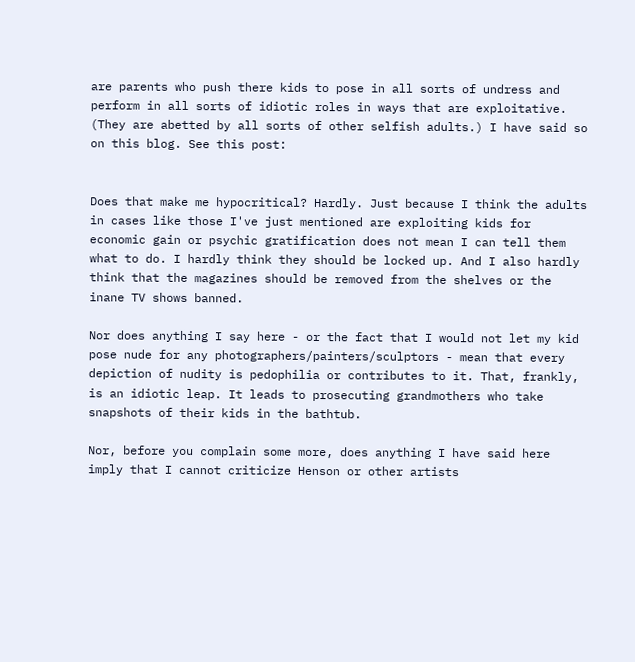are parents who push there kids to pose in all sorts of undress and perform in all sorts of idiotic roles in ways that are exploitative. (They are abetted by all sorts of other selfish adults.) I have said so on this blog. See this post:


Does that make me hypocritical? Hardly. Just because I think the adults in cases like those I've just mentioned are exploiting kids for economic gain or psychic gratification does not mean I can tell them what to do. I hardly think they should be locked up. And I also hardly think that the magazines should be removed from the shelves or the inane TV shows banned.

Nor does anything I say here - or the fact that I would not let my kid pose nude for any photographers/painters/sculptors - mean that every depiction of nudity is pedophilia or contributes to it. That, frankly, is an idiotic leap. It leads to prosecuting grandmothers who take snapshots of their kids in the bathtub.

Nor, before you complain some more, does anything I have said here imply that I cannot criticize Henson or other artists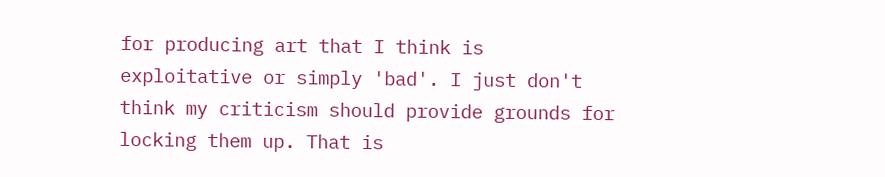for producing art that I think is exploitative or simply 'bad'. I just don't think my criticism should provide grounds for locking them up. That is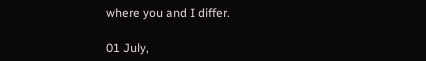where you and I differ.

01 July,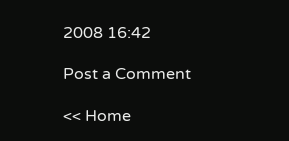2008 16:42

Post a Comment

<< Home